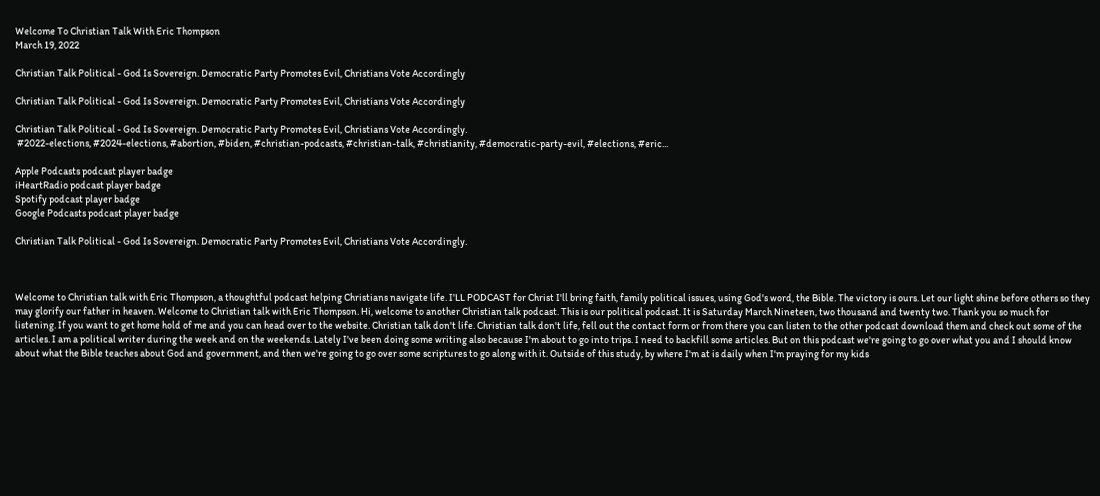Welcome To Christian Talk With Eric Thompson
March 19, 2022

Christian Talk Political - God Is Sovereign. Democratic Party Promotes Evil, Christians Vote Accordingly

Christian Talk Political - God Is Sovereign. Democratic Party Promotes Evil, Christians Vote Accordingly

Christian Talk Political - God Is Sovereign. Democratic Party Promotes Evil, Christians Vote Accordingly.
 #2022-elections, #2024-elections, #abortion, #biden, #christian-podcasts, #christian-talk, #christianity, #democratic-party-evil, #elections, #eric...

Apple Podcasts podcast player badge
iHeartRadio podcast player badge
Spotify podcast player badge
Google Podcasts podcast player badge

Christian Talk Political - God Is Sovereign. Democratic Party Promotes Evil, Christians Vote Accordingly.



Welcome to Christian talk with Eric Thompson, a thoughtful podcast helping Christians navigate life. I'LL PODCAST for Christ I'll bring faith, family political issues, using God's word, the Bible. The victory is ours. Let our light shine before others so they may glorify our father in heaven. Welcome to Christian talk with Eric Thompson. Hi, welcome to another Christian talk podcast. This is our political podcast. It is Saturday March Nineteen, two thousand and twenty two. Thank you so much for listening. If you want to get home hold of me and you can head over to the website. Christian talk don't life. Christian talk don't life, fell out the contact form or from there you can listen to the other podcast download them and check out some of the articles. I am a political writer during the week and on the weekends. Lately I've been doing some writing also because I'm about to go into trips. I need to backfill some articles. But on this podcast we're going to go over what you and I should know about what the Bible teaches about God and government, and then we're going to go over some scriptures to go along with it. Outside of this study, by where I'm at is daily when I'm praying for my kids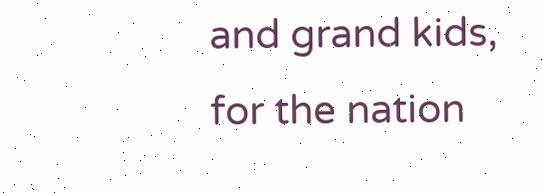and grand kids, for the nation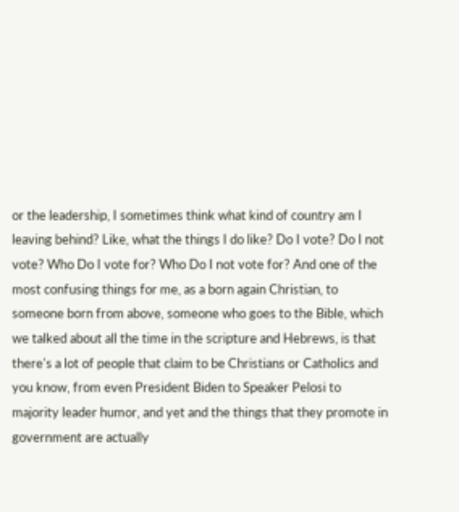or the leadership, I sometimes think what kind of country am I leaving behind? Like, what the things I do like? Do I vote? Do I not vote? Who Do I vote for? Who Do I not vote for? And one of the most confusing things for me, as a born again Christian, to someone born from above, someone who goes to the Bible, which we talked about all the time in the scripture and Hebrews, is that there's a lot of people that claim to be Christians or Catholics and you know, from even President Biden to Speaker Pelosi to majority leader humor, and yet and the things that they promote in government are actually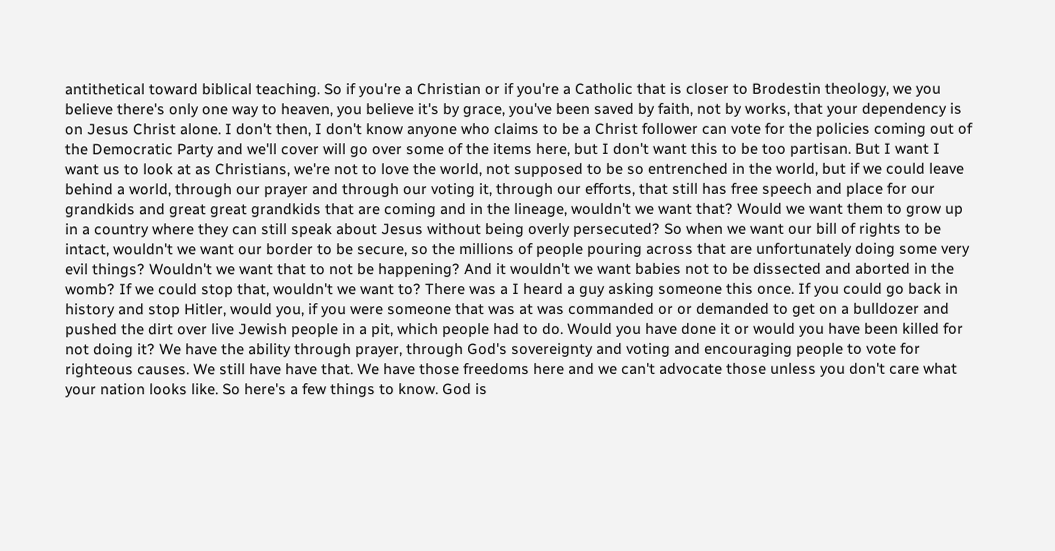antithetical toward biblical teaching. So if you're a Christian or if you're a Catholic that is closer to Brodestin theology, we you believe there's only one way to heaven, you believe it's by grace, you've been saved by faith, not by works, that your dependency is on Jesus Christ alone. I don't then, I don't know anyone who claims to be a Christ follower can vote for the policies coming out of the Democratic Party and we'll cover will go over some of the items here, but I don't want this to be too partisan. But I want I want us to look at as Christians, we're not to love the world, not supposed to be so entrenched in the world, but if we could leave behind a world, through our prayer and through our voting it, through our efforts, that still has free speech and place for our grandkids and great great grandkids that are coming and in the lineage, wouldn't we want that? Would we want them to grow up in a country where they can still speak about Jesus without being overly persecuted? So when we want our bill of rights to be intact, wouldn't we want our border to be secure, so the millions of people pouring across that are unfortunately doing some very evil things? Wouldn't we want that to not be happening? And it wouldn't we want babies not to be dissected and aborted in the womb? If we could stop that, wouldn't we want to? There was a I heard a guy asking someone this once. If you could go back in history and stop Hitler, would you, if you were someone that was at was commanded or or demanded to get on a bulldozer and pushed the dirt over live Jewish people in a pit, which people had to do. Would you have done it or would you have been killed for not doing it? We have the ability through prayer, through God's sovereignty and voting and encouraging people to vote for righteous causes. We still have have that. We have those freedoms here and we can't advocate those unless you don't care what your nation looks like. So here's a few things to know. God is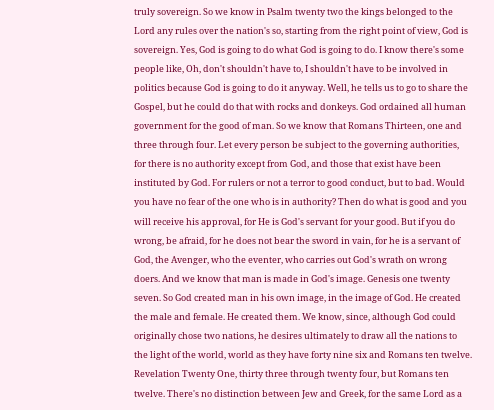truly sovereign. So we know in Psalm twenty two the kings belonged to the Lord any rules over the nation's so, starting from the right point of view, God is sovereign. Yes, God is going to do what God is going to do. I know there's some people like, Oh, don't shouldn't have to, I shouldn't have to be involved in politics because God is going to do it anyway. Well, he tells us to go to share the Gospel, but he could do that with rocks and donkeys. God ordained all human government for the good of man. So we know that Romans Thirteen, one and three through four. Let every person be subject to the governing authorities, for there is no authority except from God, and those that exist have been instituted by God. For rulers or not a terror to good conduct, but to bad. Would you have no fear of the one who is in authority? Then do what is good and you will receive his approval, for He is God's servant for your good. But if you do wrong, be afraid, for he does not bear the sword in vain, for he is a servant of God, the Avenger, who the eventer, who carries out God's wrath on wrong doers. And we know that man is made in God's image. Genesis one twenty seven. So God created man in his own image, in the image of God. He created the male and female. He created them. We know, since, although God could originally chose two nations, he desires ultimately to draw all the nations to the light of the world, world as they have forty nine six and Romans ten twelve. Revelation Twenty One, thirty three through twenty four, but Romans ten twelve. There's no distinction between Jew and Greek, for the same Lord as a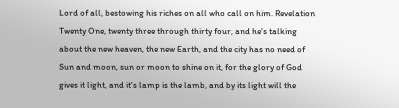Lord of all, bestowing his riches on all who call on him. Revelation Twenty One, twenty three through thirty four, and he's talking about the new heaven, the new Earth, and the city has no need of Sun and moon, sun or moon to shine on it, for the glory of God gives it light, and it's lamp is the lamb, and by its light will the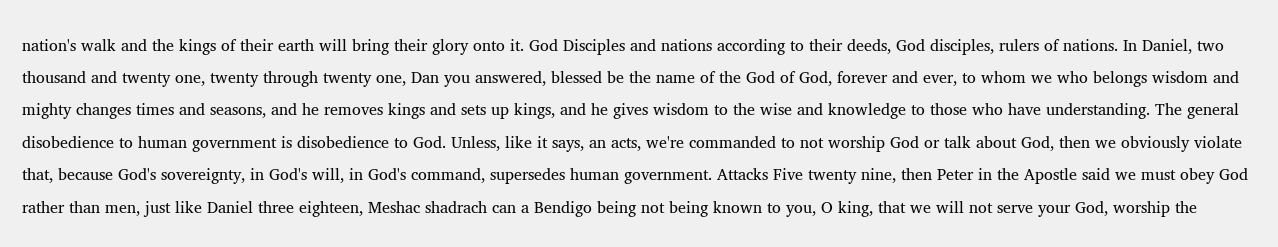nation's walk and the kings of their earth will bring their glory onto it. God Disciples and nations according to their deeds, God disciples, rulers of nations. In Daniel, two thousand and twenty one, twenty through twenty one, Dan you answered, blessed be the name of the God of God, forever and ever, to whom we who belongs wisdom and mighty changes times and seasons, and he removes kings and sets up kings, and he gives wisdom to the wise and knowledge to those who have understanding. The general disobedience to human government is disobedience to God. Unless, like it says, an acts, we're commanded to not worship God or talk about God, then we obviously violate that, because God's sovereignty, in God's will, in God's command, supersedes human government. Attacks Five twenty nine, then Peter in the Apostle said we must obey God rather than men, just like Daniel three eighteen, Meshac shadrach can a Bendigo being not being known to you, O king, that we will not serve your God, worship the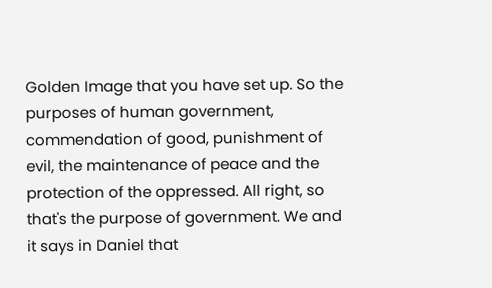Golden Image that you have set up. So the purposes of human government, commendation of good, punishment of evil, the maintenance of peace and the protection of the oppressed. All right, so that's the purpose of government. We and it says in Daniel that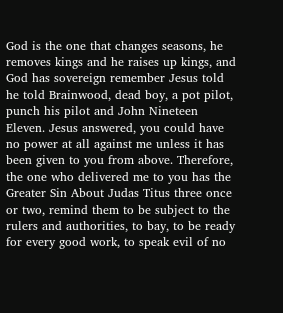God is the one that changes seasons, he removes kings and he raises up kings, and God has sovereign remember Jesus told he told Brainwood, dead boy, a pot pilot, punch his pilot and John Nineteen Eleven. Jesus answered, you could have no power at all against me unless it has been given to you from above. Therefore, the one who delivered me to you has the Greater Sin About Judas Titus three once or two, remind them to be subject to the rulers and authorities, to bay, to be ready for every good work, to speak evil of no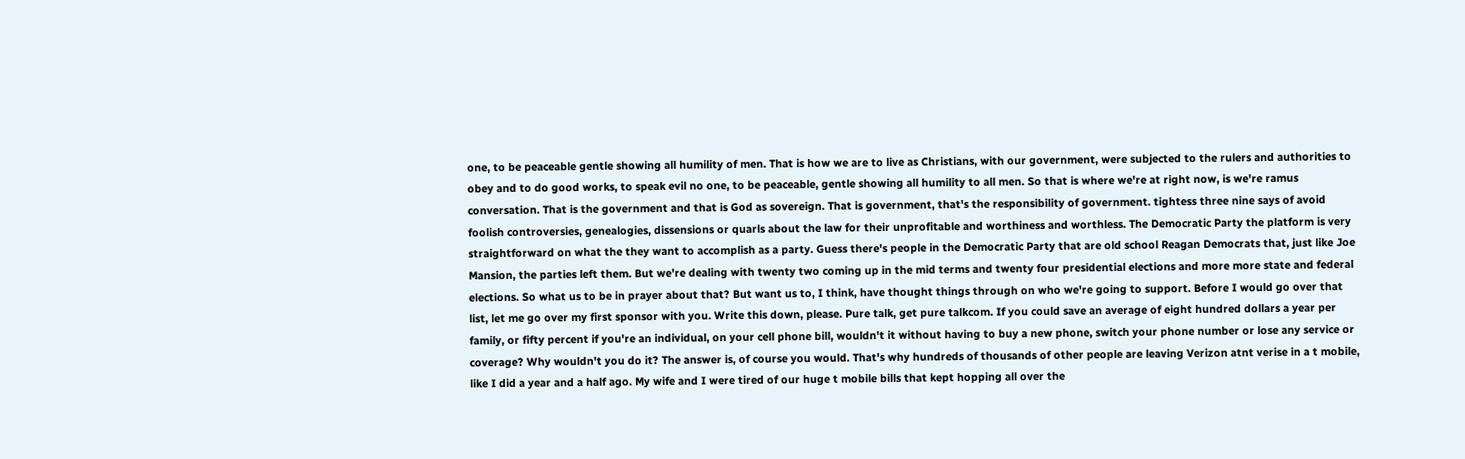one, to be peaceable gentle showing all humility of men. That is how we are to live as Christians, with our government, were subjected to the rulers and authorities to obey and to do good works, to speak evil no one, to be peaceable, gentle showing all humility to all men. So that is where we're at right now, is we're ramus conversation. That is the government and that is God as sovereign. That is government, that's the responsibility of government. tightess three nine says of avoid foolish controversies, genealogies, dissensions or quarls about the law for their unprofitable and worthiness and worthless. The Democratic Party the platform is very straightforward on what the they want to accomplish as a party. Guess there's people in the Democratic Party that are old school Reagan Democrats that, just like Joe Mansion, the parties left them. But we're dealing with twenty two coming up in the mid terms and twenty four presidential elections and more more state and federal elections. So what us to be in prayer about that? But want us to, I think, have thought things through on who we're going to support. Before I would go over that list, let me go over my first sponsor with you. Write this down, please. Pure talk, get pure talkcom. If you could save an average of eight hundred dollars a year per family, or fifty percent if you're an individual, on your cell phone bill, wouldn't it without having to buy a new phone, switch your phone number or lose any service or coverage? Why wouldn't you do it? The answer is, of course you would. That's why hundreds of thousands of other people are leaving Verizon atnt verise in a t mobile, like I did a year and a half ago. My wife and I were tired of our huge t mobile bills that kept hopping all over the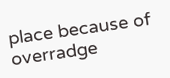place because of overradge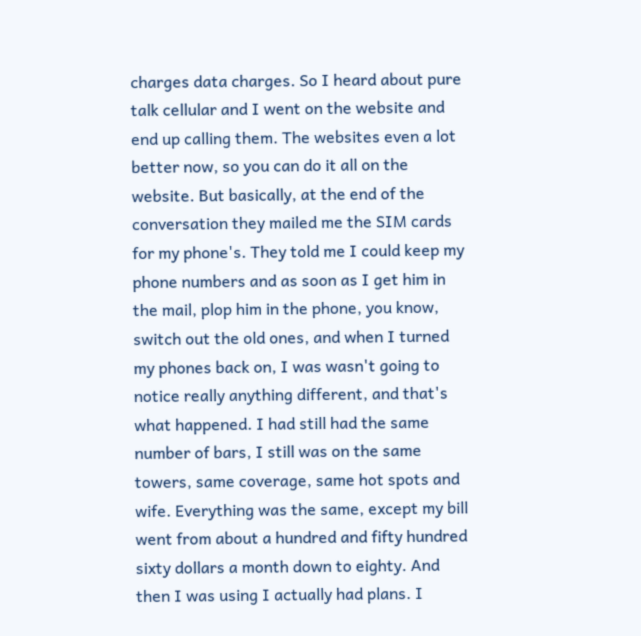charges data charges. So I heard about pure talk cellular and I went on the website and end up calling them. The websites even a lot better now, so you can do it all on the website. But basically, at the end of the conversation they mailed me the SIM cards for my phone's. They told me I could keep my phone numbers and as soon as I get him in the mail, plop him in the phone, you know, switch out the old ones, and when I turned my phones back on, I was wasn't going to notice really anything different, and that's what happened. I had still had the same number of bars, I still was on the same towers, same coverage, same hot spots and wife. Everything was the same, except my bill went from about a hundred and fifty hundred sixty dollars a month down to eighty. And then I was using I actually had plans. I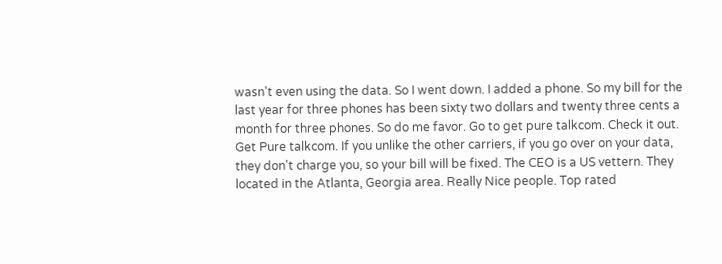wasn't even using the data. So I went down. I added a phone. So my bill for the last year for three phones has been sixty two dollars and twenty three cents a month for three phones. So do me favor. Go to get pure talkcom. Check it out. Get Pure talkcom. If you unlike the other carriers, if you go over on your data, they don't charge you, so your bill will be fixed. The CEO is a US vettern. They located in the Atlanta, Georgia area. Really Nice people. Top rated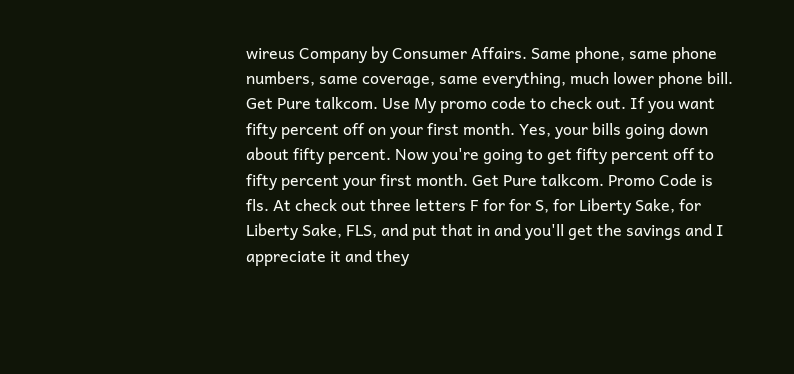wireus Company by Consumer Affairs. Same phone, same phone numbers, same coverage, same everything, much lower phone bill. Get Pure talkcom. Use My promo code to check out. If you want fifty percent off on your first month. Yes, your bills going down about fifty percent. Now you're going to get fifty percent off to fifty percent your first month. Get Pure talkcom. Promo Code is fls. At check out three letters F for for S, for Liberty Sake, for Liberty Sake, FLS, and put that in and you'll get the savings and I appreciate it and they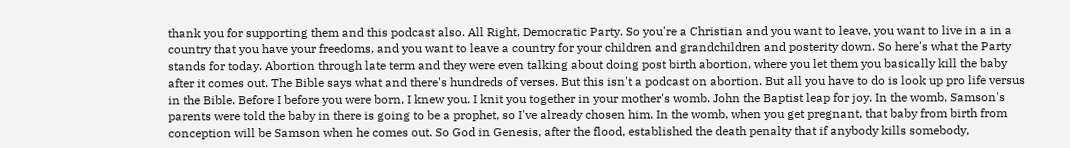thank you for supporting them and this podcast also. All Right, Democratic Party. So you're a Christian and you want to leave, you want to live in a in a country that you have your freedoms, and you want to leave a country for your children and grandchildren and posterity down. So here's what the Party stands for today. Abortion through late term and they were even talking about doing post birth abortion, where you let them you basically kill the baby after it comes out. The Bible says what and there's hundreds of verses. But this isn't a podcast on abortion. But all you have to do is look up pro life versus in the Bible. Before I before you were born, I knew you. I knit you together in your mother's womb. John the Baptist leap for joy. In the womb, Samson's parents were told the baby in there is going to be a prophet, so I've already chosen him. In the womb, when you get pregnant, that baby from birth from conception will be Samson when he comes out. So God in Genesis, after the flood, established the death penalty that if anybody kills somebody,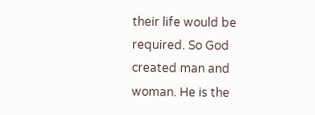their life would be required. So God created man and woman. He is the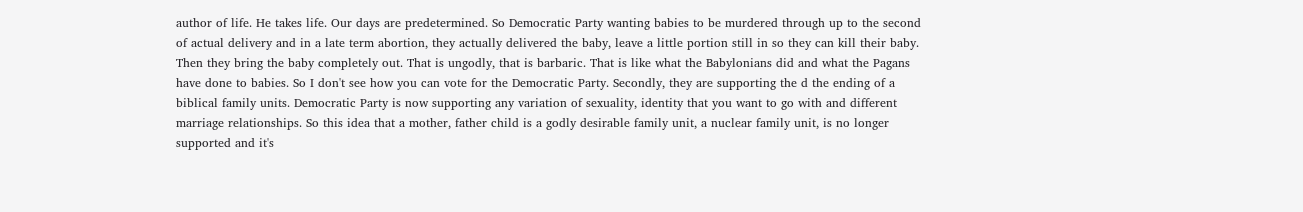author of life. He takes life. Our days are predetermined. So Democratic Party wanting babies to be murdered through up to the second of actual delivery and in a late term abortion, they actually delivered the baby, leave a little portion still in so they can kill their baby. Then they bring the baby completely out. That is ungodly, that is barbaric. That is like what the Babylonians did and what the Pagans have done to babies. So I don't see how you can vote for the Democratic Party. Secondly, they are supporting the d the ending of a biblical family units. Democratic Party is now supporting any variation of sexuality, identity that you want to go with and different marriage relationships. So this idea that a mother, father child is a godly desirable family unit, a nuclear family unit, is no longer supported and it's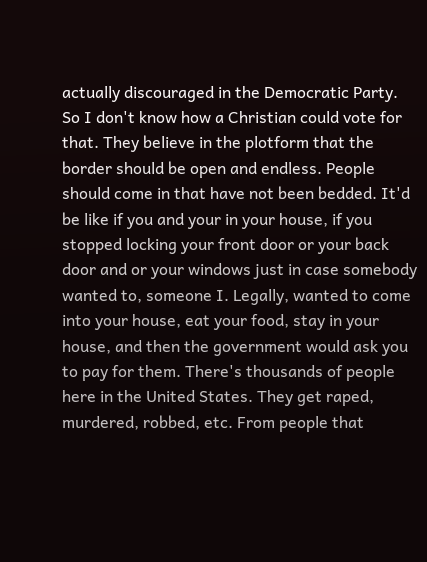actually discouraged in the Democratic Party. So I don't know how a Christian could vote for that. They believe in the plotform that the border should be open and endless. People should come in that have not been bedded. It'd be like if you and your in your house, if you stopped locking your front door or your back door and or your windows just in case somebody wanted to, someone I. Legally, wanted to come into your house, eat your food, stay in your house, and then the government would ask you to pay for them. There's thousands of people here in the United States. They get raped, murdered, robbed, etc. From people that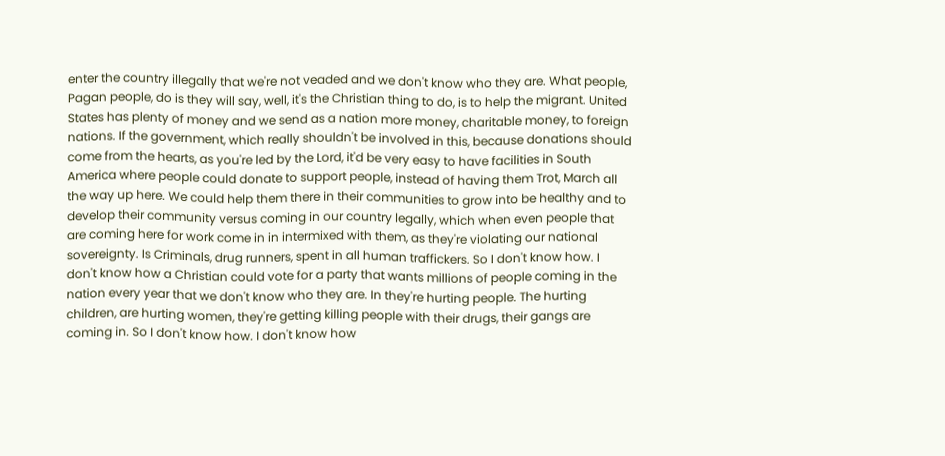enter the country illegally that we're not veaded and we don't know who they are. What people, Pagan people, do is they will say, well, it's the Christian thing to do, is to help the migrant. United States has plenty of money and we send as a nation more money, charitable money, to foreign nations. If the government, which really shouldn't be involved in this, because donations should come from the hearts, as you're led by the Lord, it'd be very easy to have facilities in South America where people could donate to support people, instead of having them Trot, March all the way up here. We could help them there in their communities to grow into be healthy and to develop their community versus coming in our country legally, which when even people that are coming here for work come in in intermixed with them, as they're violating our national sovereignty. Is Criminals, drug runners, spent in all human traffickers. So I don't know how. I don't know how a Christian could vote for a party that wants millions of people coming in the nation every year that we don't know who they are. In they're hurting people. The hurting children, are hurting women, they're getting killing people with their drugs, their gangs are coming in. So I don't know how. I don't know how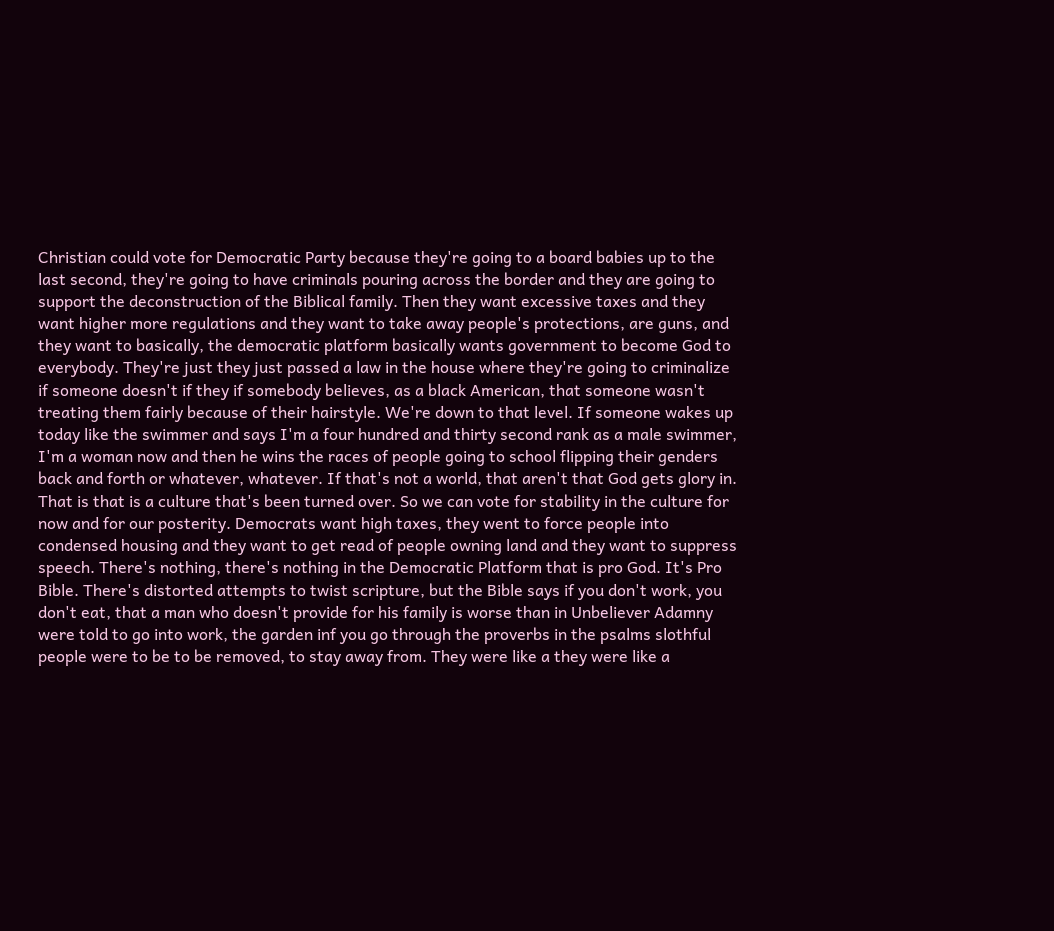Christian could vote for Democratic Party because they're going to a board babies up to the last second, they're going to have criminals pouring across the border and they are going to support the deconstruction of the Biblical family. Then they want excessive taxes and they want higher more regulations and they want to take away people's protections, are guns, and they want to basically, the democratic platform basically wants government to become God to everybody. They're just they just passed a law in the house where they're going to criminalize if someone doesn't if they if somebody believes, as a black American, that someone wasn't treating them fairly because of their hairstyle. We're down to that level. If someone wakes up today like the swimmer and says I'm a four hundred and thirty second rank as a male swimmer, I'm a woman now and then he wins the races of people going to school flipping their genders back and forth or whatever, whatever. If that's not a world, that aren't that God gets glory in. That is that is a culture that's been turned over. So we can vote for stability in the culture for now and for our posterity. Democrats want high taxes, they went to force people into condensed housing and they want to get read of people owning land and they want to suppress speech. There's nothing, there's nothing in the Democratic Platform that is pro God. It's Pro Bible. There's distorted attempts to twist scripture, but the Bible says if you don't work, you don't eat, that a man who doesn't provide for his family is worse than in Unbeliever Adamny were told to go into work, the garden inf you go through the proverbs in the psalms slothful people were to be to be removed, to stay away from. They were like a they were like a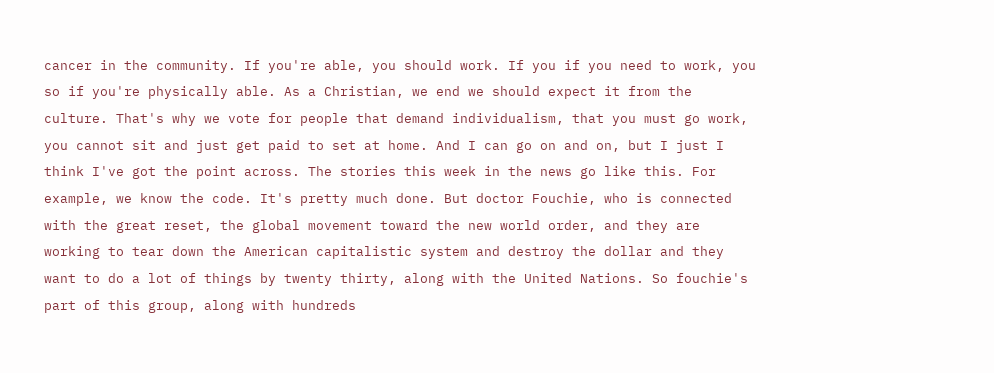cancer in the community. If you're able, you should work. If you if you need to work, you so if you're physically able. As a Christian, we end we should expect it from the culture. That's why we vote for people that demand individualism, that you must go work, you cannot sit and just get paid to set at home. And I can go on and on, but I just I think I've got the point across. The stories this week in the news go like this. For example, we know the code. It's pretty much done. But doctor Fouchie, who is connected with the great reset, the global movement toward the new world order, and they are working to tear down the American capitalistic system and destroy the dollar and they want to do a lot of things by twenty thirty, along with the United Nations. So fouchie's part of this group, along with hundreds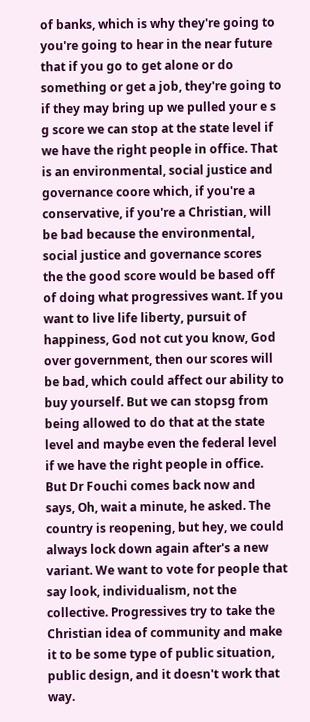of banks, which is why they're going to you're going to hear in the near future that if you go to get alone or do something or get a job, they're going to if they may bring up we pulled your e s g score we can stop at the state level if we have the right people in office. That is an environmental, social justice and governance coore which, if you're a conservative, if you're a Christian, will be bad because the environmental, social justice and governance scores the the good score would be based off of doing what progressives want. If you want to live life liberty, pursuit of happiness, God not cut you know, God over government, then our scores will be bad, which could affect our ability to buy yourself. But we can stopsg from being allowed to do that at the state level and maybe even the federal level if we have the right people in office. But Dr Fouchi comes back now and says, Oh, wait a minute, he asked. The country is reopening, but hey, we could always lock down again after's a new variant. We want to vote for people that say look, individualism, not the collective. Progressives try to take the Christian idea of community and make it to be some type of public situation, public design, and it doesn't work that way.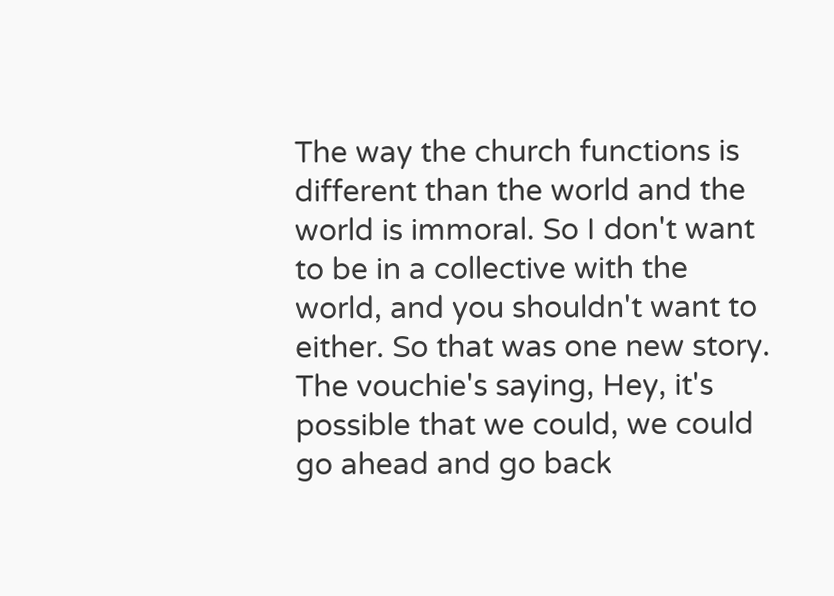The way the church functions is different than the world and the world is immoral. So I don't want to be in a collective with the world, and you shouldn't want to either. So that was one new story. The vouchie's saying, Hey, it's possible that we could, we could go ahead and go back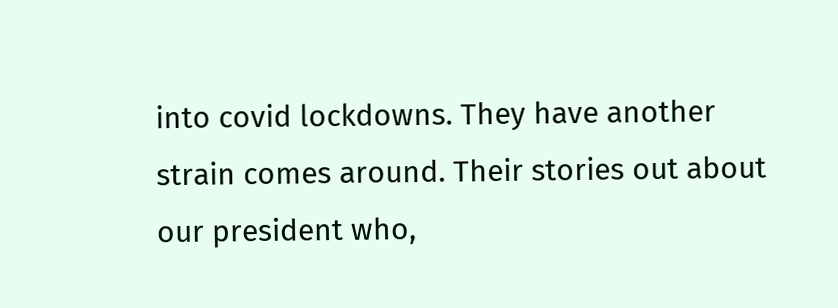into covid lockdowns. They have another strain comes around. Their stories out about our president who,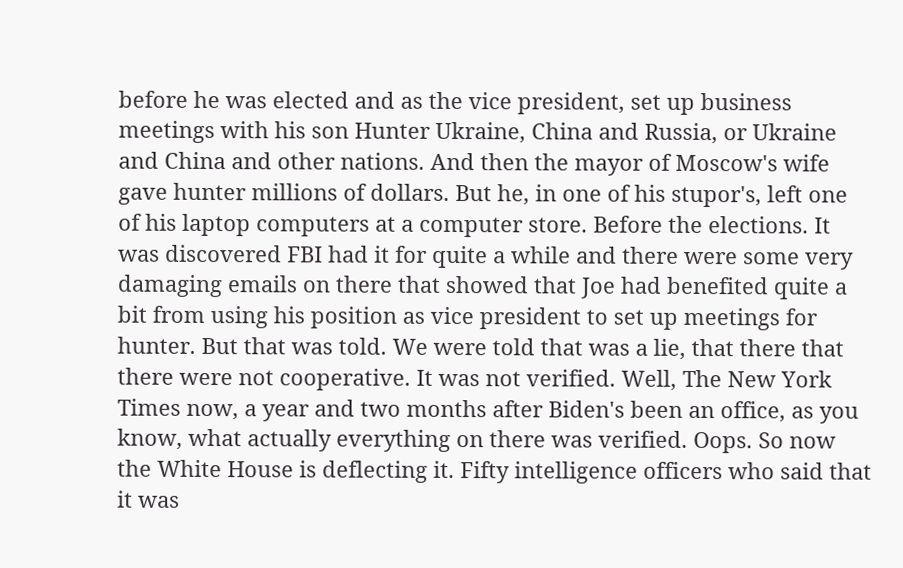before he was elected and as the vice president, set up business meetings with his son Hunter Ukraine, China and Russia, or Ukraine and China and other nations. And then the mayor of Moscow's wife gave hunter millions of dollars. But he, in one of his stupor's, left one of his laptop computers at a computer store. Before the elections. It was discovered FBI had it for quite a while and there were some very damaging emails on there that showed that Joe had benefited quite a bit from using his position as vice president to set up meetings for hunter. But that was told. We were told that was a lie, that there that there were not cooperative. It was not verified. Well, The New York Times now, a year and two months after Biden's been an office, as you know, what actually everything on there was verified. Oops. So now the White House is deflecting it. Fifty intelligence officers who said that it was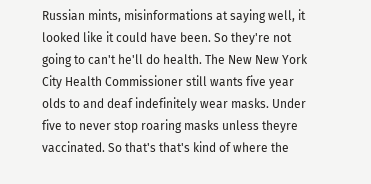Russian mints, misinformations at saying well, it looked like it could have been. So they're not going to can't he'll do health. The New New York City Health Commissioner still wants five year olds to and deaf indefinitely wear masks. Under five to never stop roaring masks unless theyre vaccinated. So that's that's kind of where the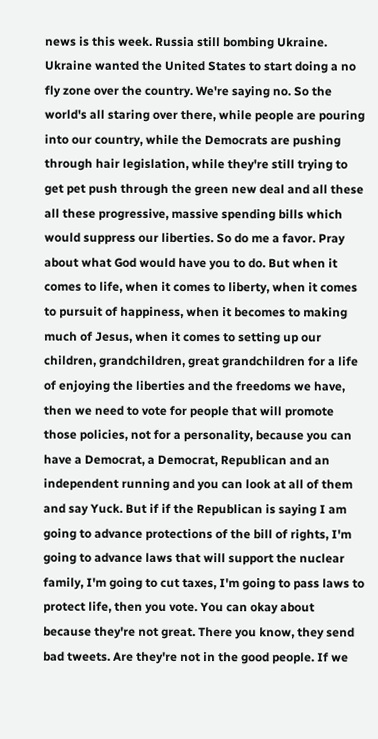news is this week. Russia still bombing Ukraine. Ukraine wanted the United States to start doing a no fly zone over the country. We're saying no. So the world's all staring over there, while people are pouring into our country, while the Democrats are pushing through hair legislation, while they're still trying to get pet push through the green new deal and all these all these progressive, massive spending bills which would suppress our liberties. So do me a favor. Pray about what God would have you to do. But when it comes to life, when it comes to liberty, when it comes to pursuit of happiness, when it becomes to making much of Jesus, when it comes to setting up our children, grandchildren, great grandchildren for a life of enjoying the liberties and the freedoms we have, then we need to vote for people that will promote those policies, not for a personality, because you can have a Democrat, a Democrat, Republican and an independent running and you can look at all of them and say Yuck. But if if the Republican is saying I am going to advance protections of the bill of rights, I'm going to advance laws that will support the nuclear family, I'm going to cut taxes, I'm going to pass laws to protect life, then you vote. You can okay about because they're not great. There you know, they send bad tweets. Are they're not in the good people. If we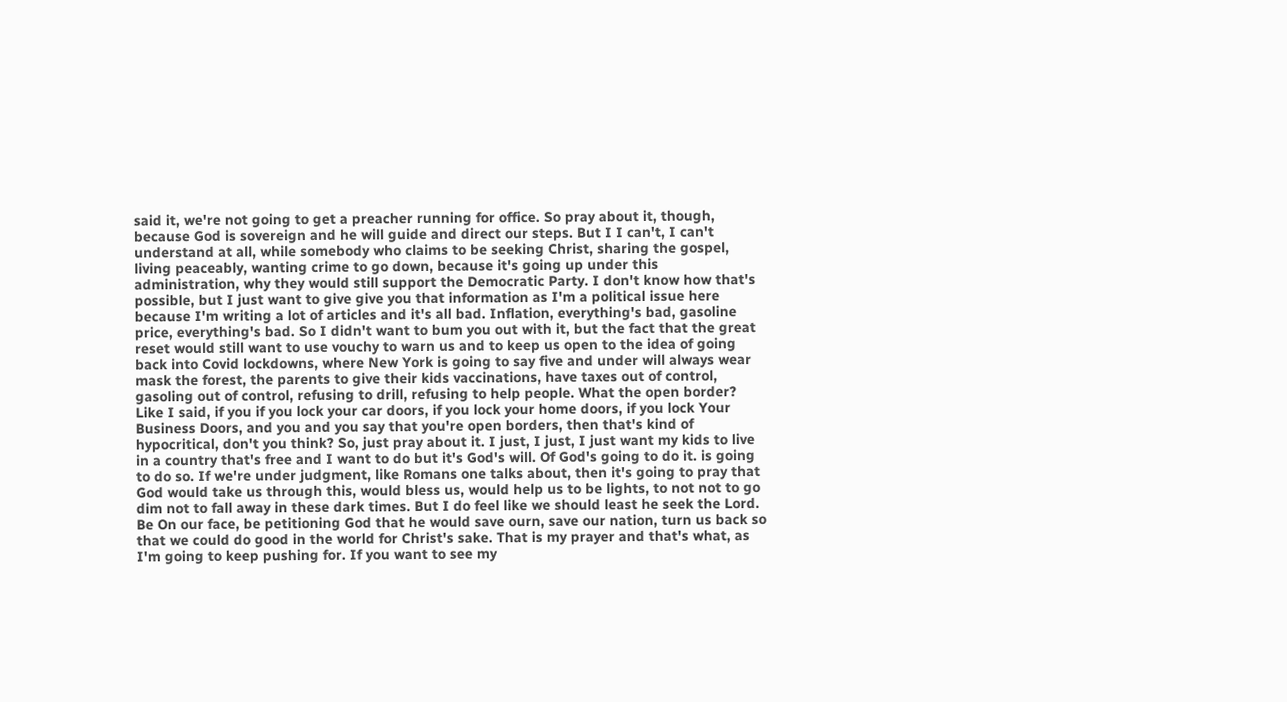said it, we're not going to get a preacher running for office. So pray about it, though, because God is sovereign and he will guide and direct our steps. But I I can't, I can't understand at all, while somebody who claims to be seeking Christ, sharing the gospel, living peaceably, wanting crime to go down, because it's going up under this administration, why they would still support the Democratic Party. I don't know how that's possible, but I just want to give give you that information as I'm a political issue here because I'm writing a lot of articles and it's all bad. Inflation, everything's bad, gasoline price, everything's bad. So I didn't want to bum you out with it, but the fact that the great reset would still want to use vouchy to warn us and to keep us open to the idea of going back into Covid lockdowns, where New York is going to say five and under will always wear mask the forest, the parents to give their kids vaccinations, have taxes out of control, gasoling out of control, refusing to drill, refusing to help people. What the open border? Like I said, if you if you lock your car doors, if you lock your home doors, if you lock Your Business Doors, and you and you say that you're open borders, then that's kind of hypocritical, don't you think? So, just pray about it. I just, I just, I just want my kids to live in a country that's free and I want to do but it's God's will. Of God's going to do it. is going to do so. If we're under judgment, like Romans one talks about, then it's going to pray that God would take us through this, would bless us, would help us to be lights, to not not to go dim not to fall away in these dark times. But I do feel like we should least he seek the Lord. Be On our face, be petitioning God that he would save ourn, save our nation, turn us back so that we could do good in the world for Christ's sake. That is my prayer and that's what, as I'm going to keep pushing for. If you want to see my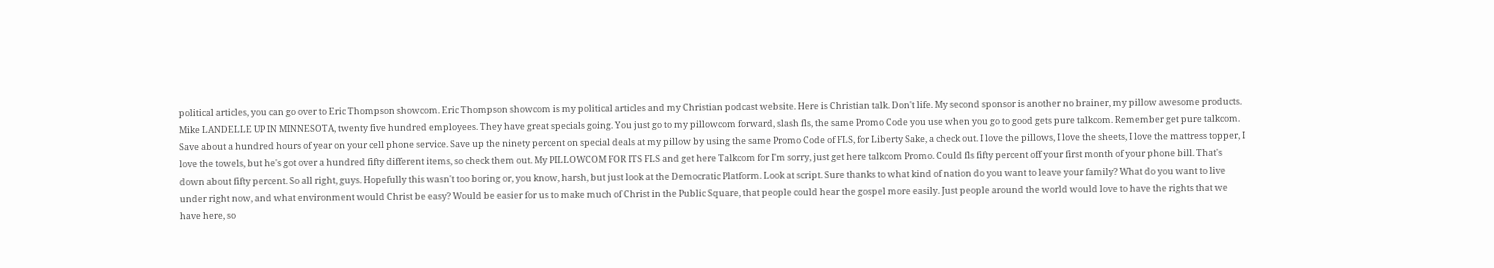political articles, you can go over to Eric Thompson showcom. Eric Thompson showcom is my political articles and my Christian podcast website. Here is Christian talk. Don't life. My second sponsor is another no brainer, my pillow awesome products. Mike LANDELLE UP IN MINNESOTA, twenty five hundred employees. They have great specials going. You just go to my pillowcom forward, slash fls, the same Promo Code you use when you go to good gets pure talkcom. Remember get pure talkcom. Save about a hundred hours of year on your cell phone service. Save up the ninety percent on special deals at my pillow by using the same Promo Code of FLS, for Liberty Sake, a check out. I love the pillows, I love the sheets, I love the mattress topper, I love the towels, but he's got over a hundred fifty different items, so check them out. My PILLOWCOM FOR ITS FLS and get here Talkcom for I'm sorry, just get here talkcom Promo. Could fls fifty percent off your first month of your phone bill. That's down about fifty percent. So all right, guys. Hopefully this wasn't too boring or, you know, harsh, but just look at the Democratic Platform. Look at script. Sure thanks to what kind of nation do you want to leave your family? What do you want to live under right now, and what environment would Christ be easy? Would be easier for us to make much of Christ in the Public Square, that people could hear the gospel more easily. Just people around the world would love to have the rights that we have here, so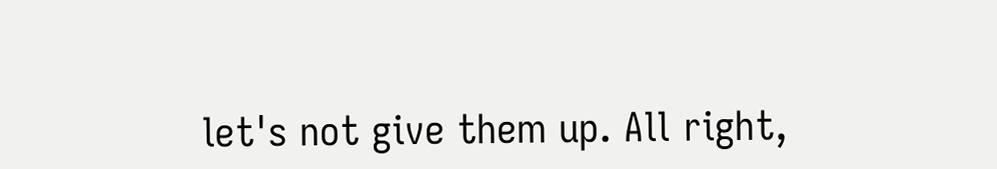let's not give them up. All right,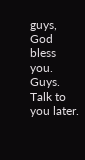guys, God bless you. Guys. Talk to you later.